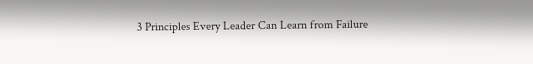3 Principles Every Leader Can Learn from Failure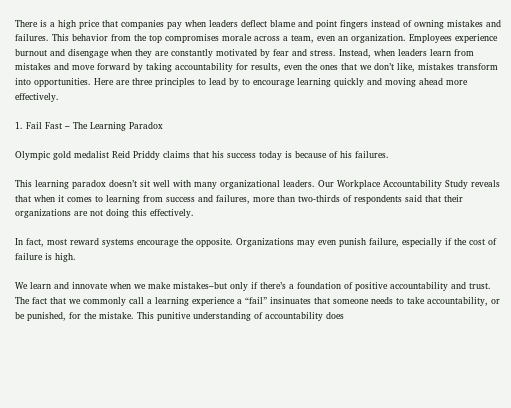There is a high price that companies pay when leaders deflect blame and point fingers instead of owning mistakes and failures. This behavior from the top compromises morale across a team, even an organization. Employees experience burnout and disengage when they are constantly motivated by fear and stress. Instead, when leaders learn from mistakes and move forward by taking accountability for results, even the ones that we don’t like, mistakes transform into opportunities. Here are three principles to lead by to encourage learning quickly and moving ahead more effectively.

1. Fail Fast – The Learning Paradox

Olympic gold medalist Reid Priddy claims that his success today is because of his failures.

This learning paradox doesn’t sit well with many organizational leaders. Our Workplace Accountability Study reveals that when it comes to learning from success and failures, more than two-thirds of respondents said that their organizations are not doing this effectively.

In fact, most reward systems encourage the opposite. Organizations may even punish failure, especially if the cost of failure is high.

We learn and innovate when we make mistakes–but only if there’s a foundation of positive accountability and trust. The fact that we commonly call a learning experience a “fail” insinuates that someone needs to take accountability, or be punished, for the mistake. This punitive understanding of accountability does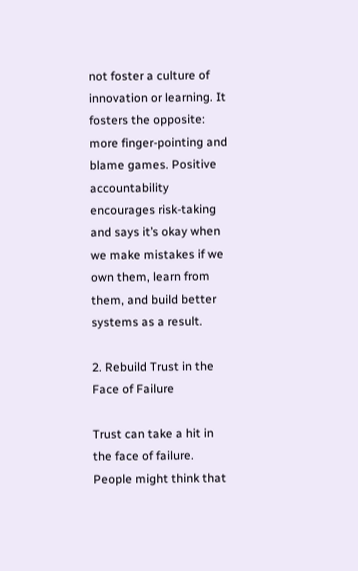not foster a culture of innovation or learning. It fosters the opposite: more finger-pointing and blame games. Positive accountability encourages risk-taking and says it’s okay when we make mistakes if we own them, learn from them, and build better systems as a result.

2. Rebuild Trust in the Face of Failure

Trust can take a hit in the face of failure. People might think that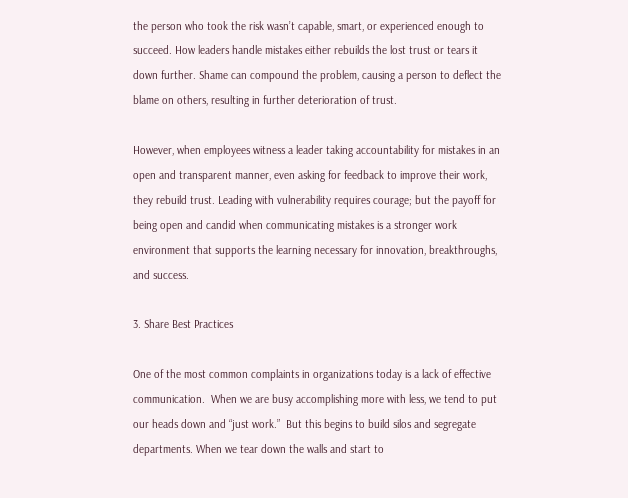the person who took the risk wasn’t capable, smart, or experienced enough to succeed. How leaders handle mistakes either rebuilds the lost trust or tears it down further. Shame can compound the problem, causing a person to deflect the blame on others, resulting in further deterioration of trust.

However, when employees witness a leader taking accountability for mistakes in an open and transparent manner, even asking for feedback to improve their work, they rebuild trust. Leading with vulnerability requires courage; but the payoff for being open and candid when communicating mistakes is a stronger work environment that supports the learning necessary for innovation, breakthroughs, and success.

3. Share Best Practices

One of the most common complaints in organizations today is a lack of effective communication.  When we are busy accomplishing more with less, we tend to put our heads down and “just work.”  But this begins to build silos and segregate departments. When we tear down the walls and start to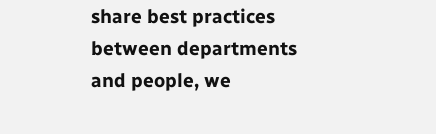share best practices between departments and people, we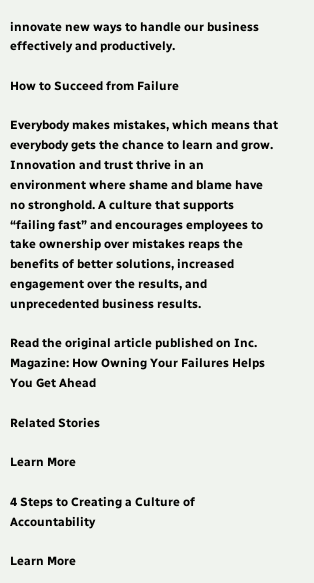innovate new ways to handle our business effectively and productively.

How to Succeed from Failure

Everybody makes mistakes, which means that everybody gets the chance to learn and grow. Innovation and trust thrive in an environment where shame and blame have no stronghold. A culture that supports “failing fast” and encourages employees to take ownership over mistakes reaps the benefits of better solutions, increased engagement over the results, and unprecedented business results.

Read the original article published on Inc. Magazine: How Owning Your Failures Helps You Get Ahead

Related Stories

Learn More

4 Steps to Creating a Culture of Accountability

Learn More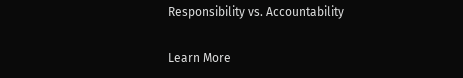Responsibility vs. Accountability

Learn More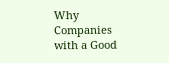Why Companies with a Good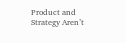Product and Strategy Aren’t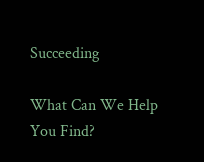Succeeding

What Can We Help You Find?